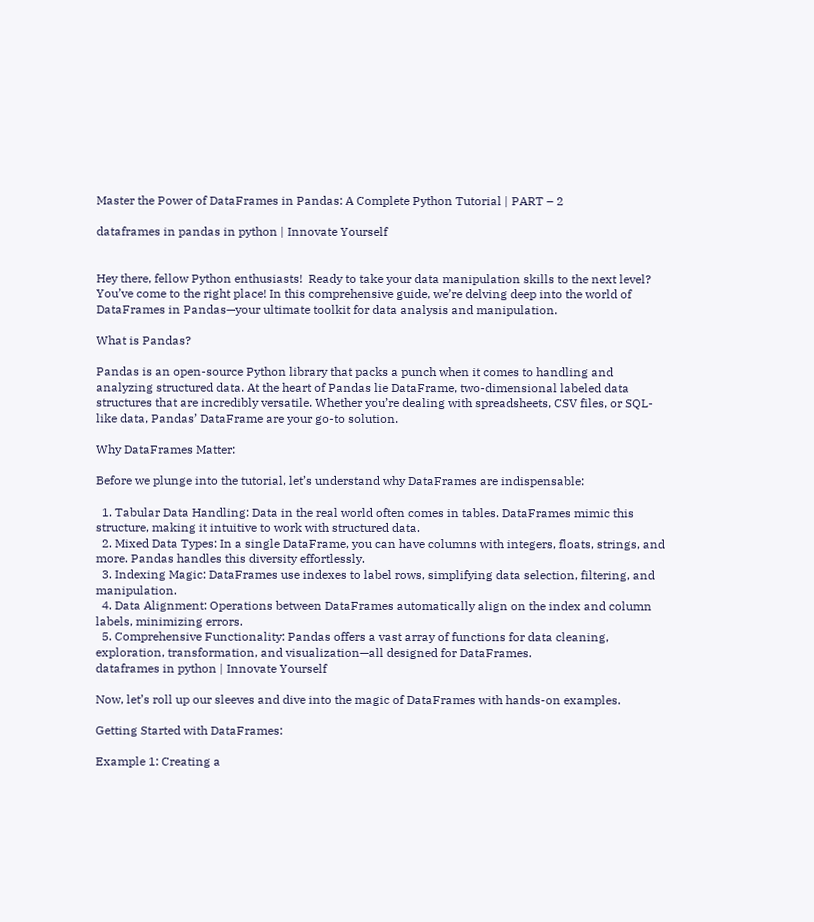Master the Power of DataFrames in Pandas: A Complete Python Tutorial | PART – 2

dataframes in pandas in python | Innovate Yourself


Hey there, fellow Python enthusiasts!  Ready to take your data manipulation skills to the next level? You’ve come to the right place! In this comprehensive guide, we’re delving deep into the world of DataFrames in Pandas—your ultimate toolkit for data analysis and manipulation.

What is Pandas?

Pandas is an open-source Python library that packs a punch when it comes to handling and analyzing structured data. At the heart of Pandas lie DataFrame, two-dimensional labeled data structures that are incredibly versatile. Whether you’re dealing with spreadsheets, CSV files, or SQL-like data, Pandas’ DataFrame are your go-to solution.

Why DataFrames Matter:

Before we plunge into the tutorial, let’s understand why DataFrames are indispensable:

  1. Tabular Data Handling: Data in the real world often comes in tables. DataFrames mimic this structure, making it intuitive to work with structured data.
  2. Mixed Data Types: In a single DataFrame, you can have columns with integers, floats, strings, and more. Pandas handles this diversity effortlessly.
  3. Indexing Magic: DataFrames use indexes to label rows, simplifying data selection, filtering, and manipulation.
  4. Data Alignment: Operations between DataFrames automatically align on the index and column labels, minimizing errors.
  5. Comprehensive Functionality: Pandas offers a vast array of functions for data cleaning, exploration, transformation, and visualization—all designed for DataFrames.
dataframes in python | Innovate Yourself

Now, let’s roll up our sleeves and dive into the magic of DataFrames with hands-on examples.

Getting Started with DataFrames:

Example 1: Creating a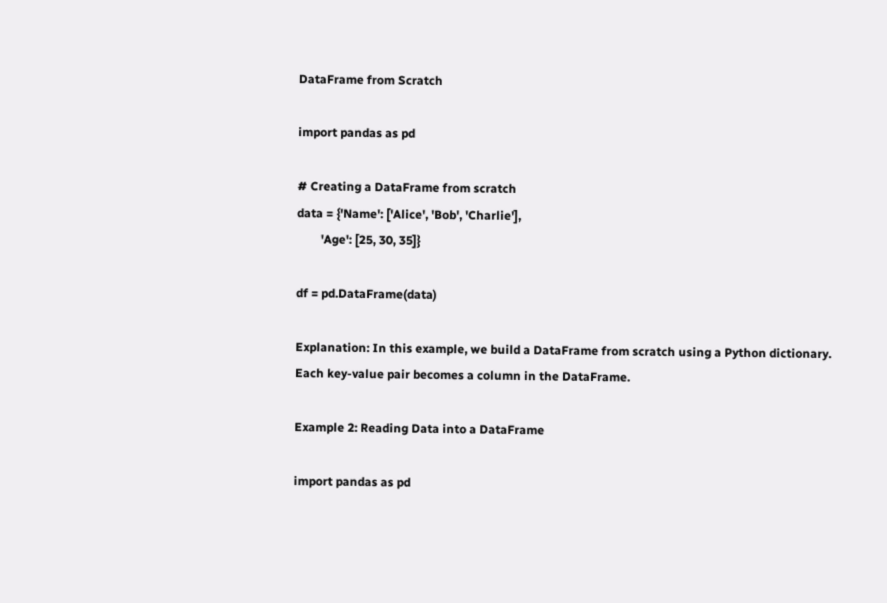DataFrame from Scratch

import pandas as pd

# Creating a DataFrame from scratch
data = {'Name': ['Alice', 'Bob', 'Charlie'],
        'Age': [25, 30, 35]}

df = pd.DataFrame(data)

Explanation: In this example, we build a DataFrame from scratch using a Python dictionary. Each key-value pair becomes a column in the DataFrame.

Example 2: Reading Data into a DataFrame

import pandas as pd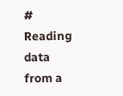# Reading data from a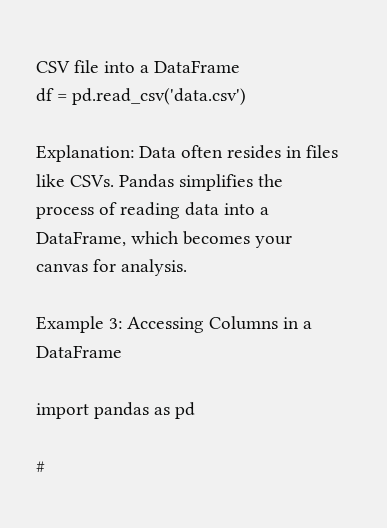CSV file into a DataFrame
df = pd.read_csv('data.csv')

Explanation: Data often resides in files like CSVs. Pandas simplifies the process of reading data into a DataFrame, which becomes your canvas for analysis.

Example 3: Accessing Columns in a DataFrame

import pandas as pd

#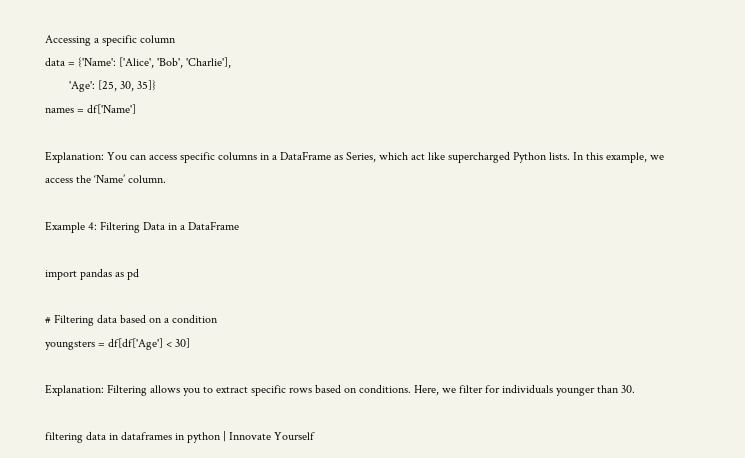Accessing a specific column
data = {'Name': ['Alice', 'Bob', 'Charlie'],
        'Age': [25, 30, 35]}
names = df['Name']

Explanation: You can access specific columns in a DataFrame as Series, which act like supercharged Python lists. In this example, we access the ‘Name’ column.

Example 4: Filtering Data in a DataFrame

import pandas as pd

# Filtering data based on a condition
youngsters = df[df['Age'] < 30]

Explanation: Filtering allows you to extract specific rows based on conditions. Here, we filter for individuals younger than 30.

filtering data in dataframes in python | Innovate Yourself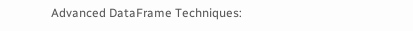Advanced DataFrame Techniques: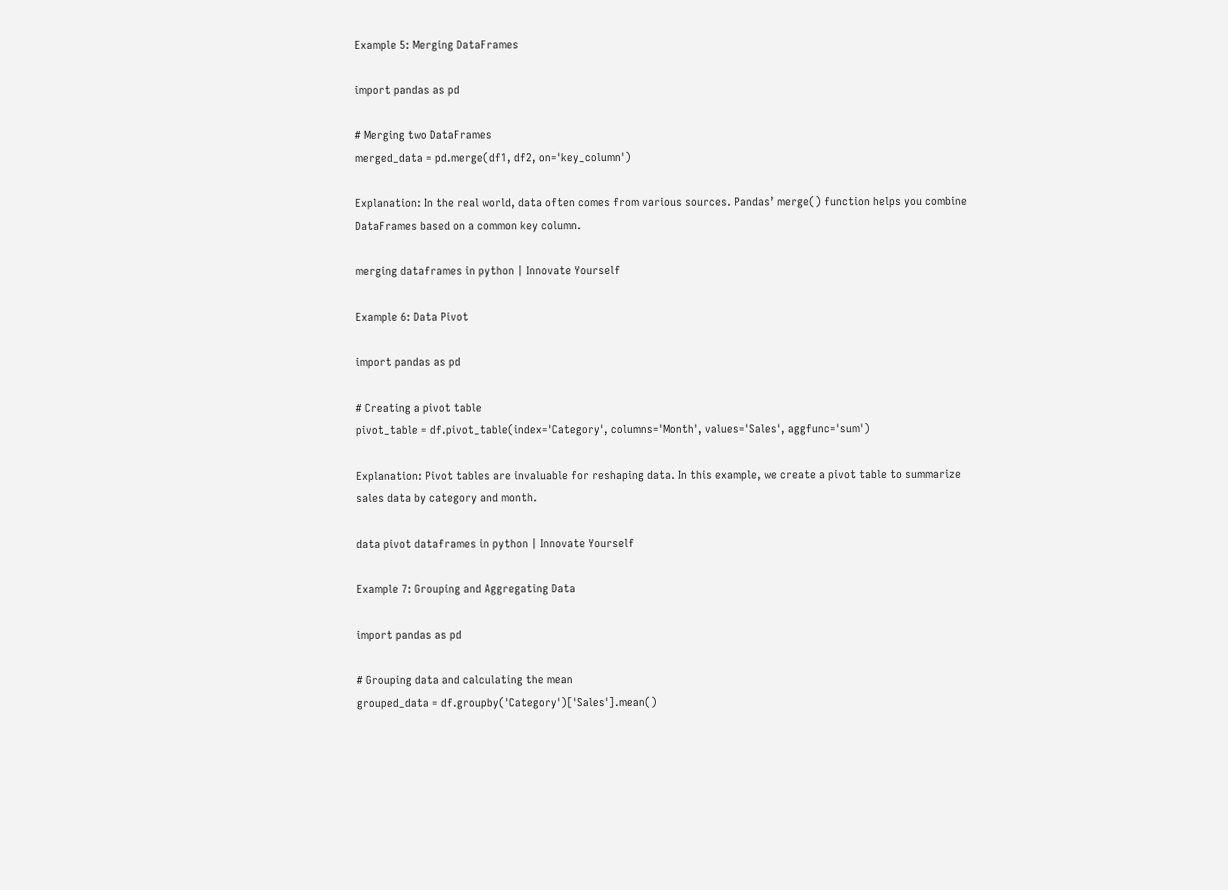Example 5: Merging DataFrames

import pandas as pd

# Merging two DataFrames
merged_data = pd.merge(df1, df2, on='key_column')

Explanation: In the real world, data often comes from various sources. Pandas’ merge() function helps you combine DataFrames based on a common key column.

merging dataframes in python | Innovate Yourself

Example 6: Data Pivot

import pandas as pd

# Creating a pivot table
pivot_table = df.pivot_table(index='Category', columns='Month', values='Sales', aggfunc='sum')

Explanation: Pivot tables are invaluable for reshaping data. In this example, we create a pivot table to summarize sales data by category and month.

data pivot dataframes in python | Innovate Yourself

Example 7: Grouping and Aggregating Data

import pandas as pd

# Grouping data and calculating the mean
grouped_data = df.groupby('Category')['Sales'].mean()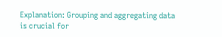Explanation: Grouping and aggregating data is crucial for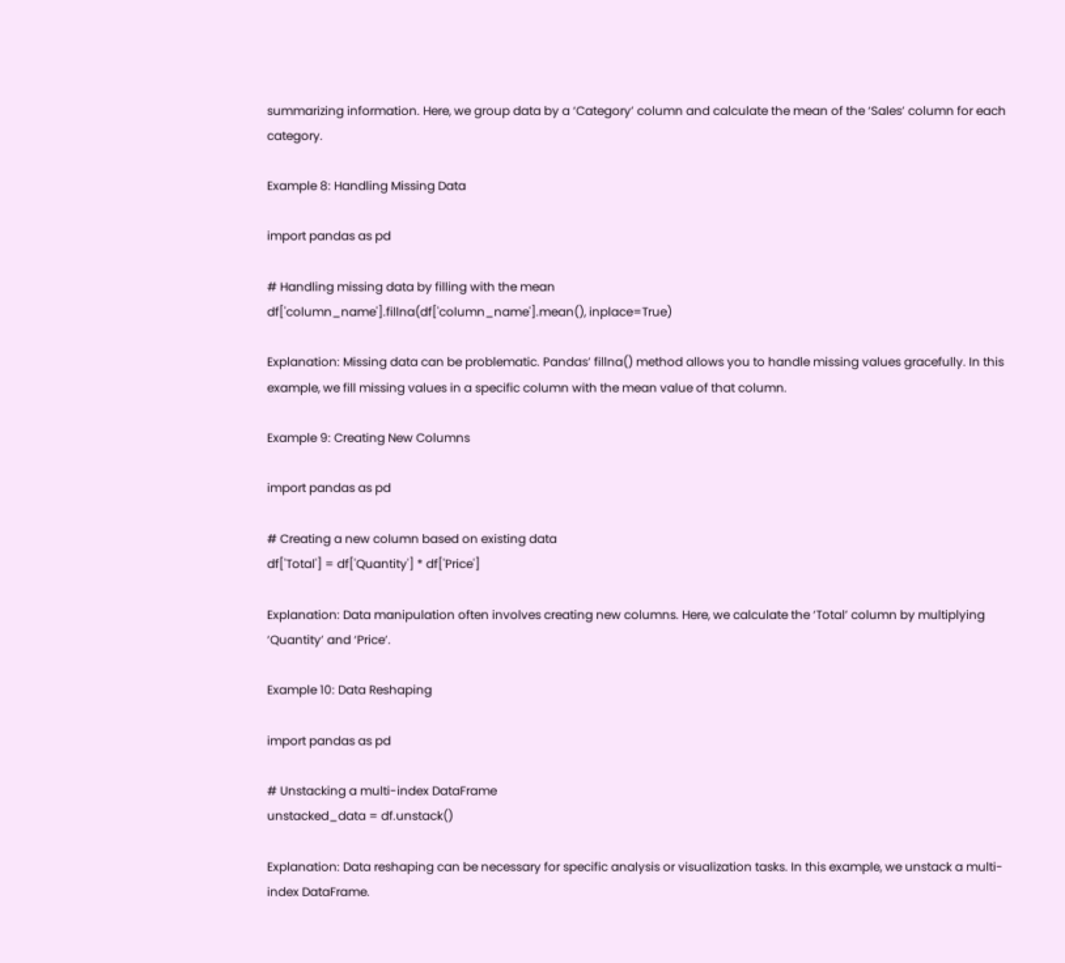summarizing information. Here, we group data by a ‘Category’ column and calculate the mean of the ‘Sales’ column for each category.

Example 8: Handling Missing Data

import pandas as pd

# Handling missing data by filling with the mean
df['column_name'].fillna(df['column_name'].mean(), inplace=True)

Explanation: Missing data can be problematic. Pandas’ fillna() method allows you to handle missing values gracefully. In this example, we fill missing values in a specific column with the mean value of that column.

Example 9: Creating New Columns

import pandas as pd

# Creating a new column based on existing data
df['Total'] = df['Quantity'] * df['Price']

Explanation: Data manipulation often involves creating new columns. Here, we calculate the ‘Total’ column by multiplying ‘Quantity’ and ‘Price’.

Example 10: Data Reshaping

import pandas as pd

# Unstacking a multi-index DataFrame
unstacked_data = df.unstack()

Explanation: Data reshaping can be necessary for specific analysis or visualization tasks. In this example, we unstack a multi-index DataFrame.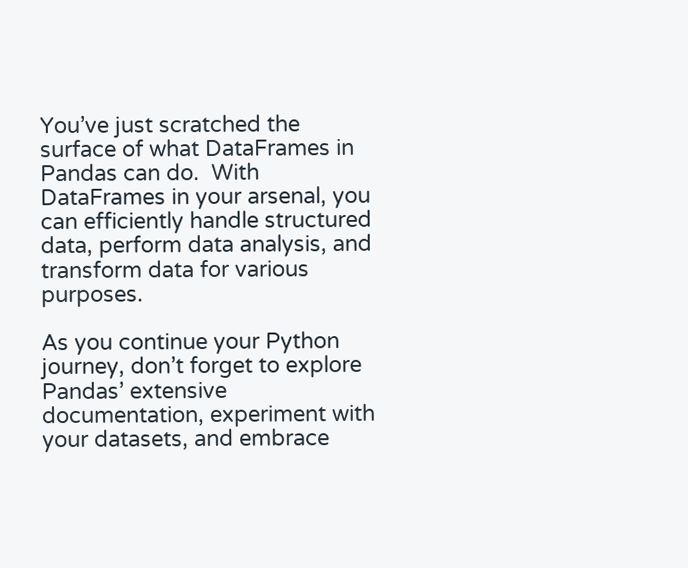You’ve just scratched the surface of what DataFrames in Pandas can do.  With DataFrames in your arsenal, you can efficiently handle structured data, perform data analysis, and transform data for various purposes.

As you continue your Python journey, don’t forget to explore Pandas’ extensive documentation, experiment with your datasets, and embrace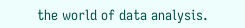the world of data analysis.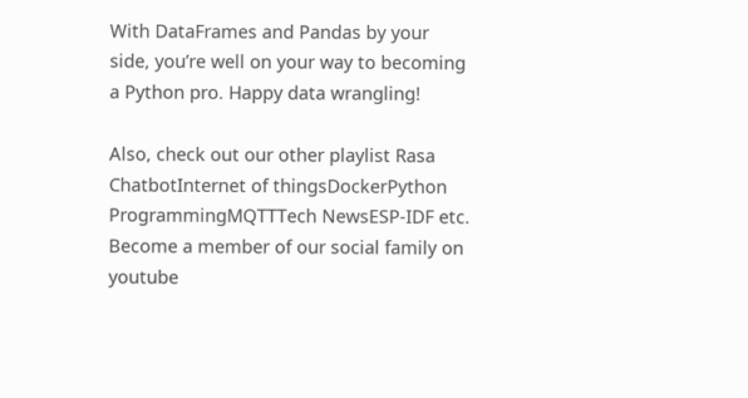With DataFrames and Pandas by your side, you’re well on your way to becoming a Python pro. Happy data wrangling!

Also, check out our other playlist Rasa ChatbotInternet of thingsDockerPython ProgrammingMQTTTech NewsESP-IDF etc.
Become a member of our social family on youtube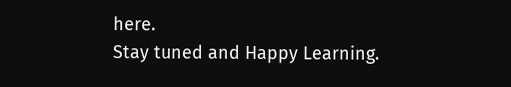here.
Stay tuned and Happy Learning.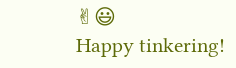✌😃
Happy tinkering!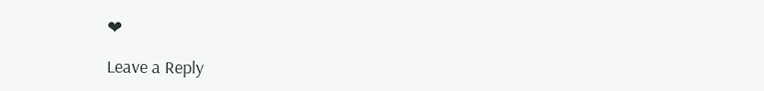❤

Leave a Reply